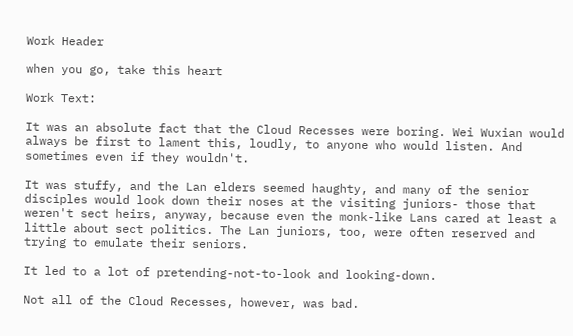Work Header

when you go, take this heart

Work Text:

It was an absolute fact that the Cloud Recesses were boring. Wei Wuxian would always be first to lament this, loudly, to anyone who would listen. And sometimes even if they wouldn't.

It was stuffy, and the Lan elders seemed haughty, and many of the senior disciples would look down their noses at the visiting juniors- those that weren't sect heirs, anyway, because even the monk-like Lans cared at least a little about sect politics. The Lan juniors, too, were often reserved and trying to emulate their seniors.

It led to a lot of pretending-not-to-look and looking-down.

Not all of the Cloud Recesses, however, was bad.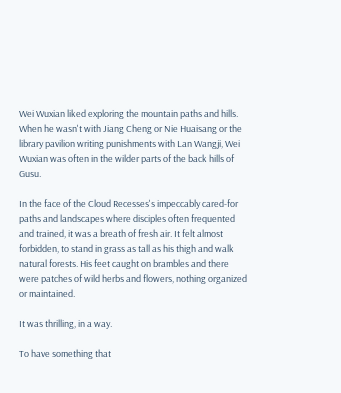Wei Wuxian liked exploring the mountain paths and hills. When he wasn't with Jiang Cheng or Nie Huaisang or the library pavilion writing punishments with Lan Wangji, Wei Wuxian was often in the wilder parts of the back hills of Gusu.

In the face of the Cloud Recesses's impeccably cared-for paths and landscapes where disciples often frequented and trained, it was a breath of fresh air. It felt almost forbidden, to stand in grass as tall as his thigh and walk natural forests. His feet caught on brambles and there were patches of wild herbs and flowers, nothing organized or maintained.

It was thrilling, in a way.

To have something that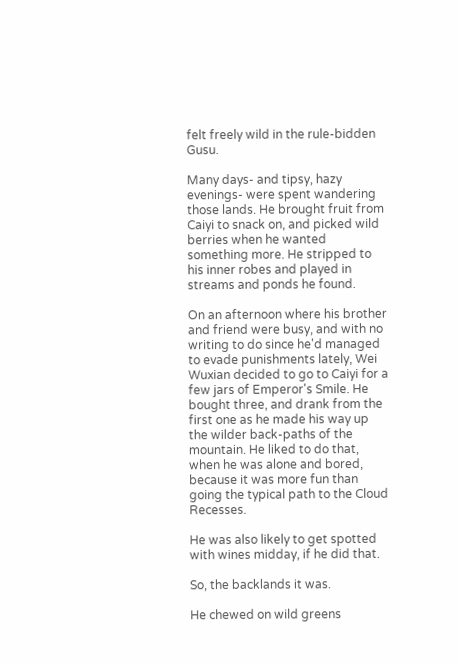felt freely wild in the rule-bidden Gusu.

Many days- and tipsy, hazy evenings- were spent wandering those lands. He brought fruit from Caiyi to snack on, and picked wild berries when he wanted something more. He stripped to his inner robes and played in streams and ponds he found.

On an afternoon where his brother and friend were busy, and with no writing to do since he'd managed to evade punishments lately, Wei Wuxian decided to go to Caiyi for a few jars of Emperor's Smile. He bought three, and drank from the first one as he made his way up the wilder back-paths of the mountain. He liked to do that, when he was alone and bored, because it was more fun than going the typical path to the Cloud Recesses.

He was also likely to get spotted with wines midday, if he did that.

So, the backlands it was.

He chewed on wild greens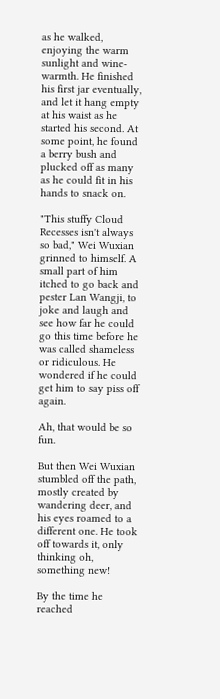as he walked, enjoying the warm sunlight and wine-warmth. He finished his first jar eventually, and let it hang empty at his waist as he started his second. At some point, he found a berry bush and plucked off as many as he could fit in his hands to snack on.

"This stuffy Cloud Recesses isn't always so bad," Wei Wuxian grinned to himself. A small part of him itched to go back and pester Lan Wangji, to joke and laugh and see how far he could go this time before he was called shameless or ridiculous. He wondered if he could get him to say piss off again.

Ah, that would be so fun.

But then Wei Wuxian stumbled off the path, mostly created by wandering deer, and his eyes roamed to a different one. He took off towards it, only thinking oh, something new!

By the time he reached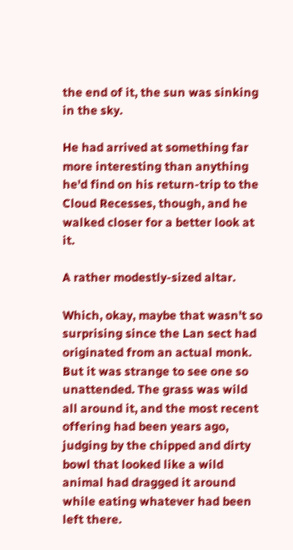the end of it, the sun was sinking in the sky.

He had arrived at something far more interesting than anything he'd find on his return-trip to the Cloud Recesses, though, and he walked closer for a better look at it.

A rather modestly-sized altar.

Which, okay, maybe that wasn't so surprising since the Lan sect had originated from an actual monk. But it was strange to see one so unattended. The grass was wild all around it, and the most recent offering had been years ago, judging by the chipped and dirty bowl that looked like a wild animal had dragged it around while eating whatever had been left there.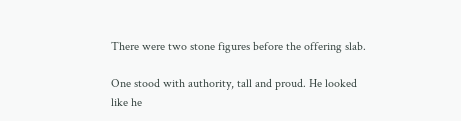There were two stone figures before the offering slab.

One stood with authority, tall and proud. He looked like he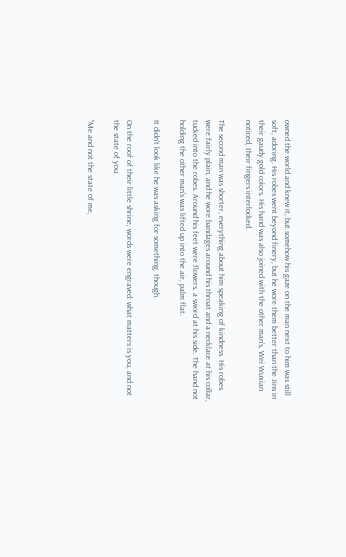owned the world and knew it, but somehow his gaze on the man next to him was still soft, adoring. His robes went beyond finery, but he wore them better than the Jins in their gaudy gold colors. His hand was also joined with the other man's, Wei Wuxian noticed, their fingers interlocked.

The second man was shorter, everything about him speaking of kindness. His robes were fairly plain, and he wore bandages around his throat and a necklace at his collar, tucked into the robes. Around his feet were flowers, a sword at his side. The hand not holding the other man's was lifted up into the air, palm flat.

It didn't look like he was asking for something, though.

On the roof of their little shrine, words were engraved: what matters is you, and not the state of you.

"Me and not the state of me,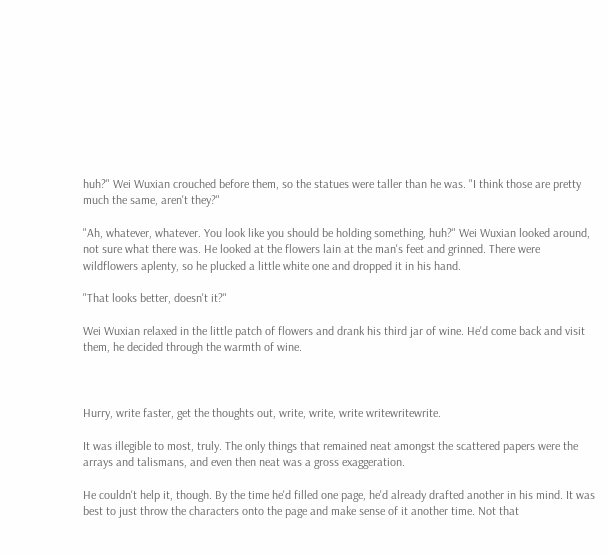huh?" Wei Wuxian crouched before them, so the statues were taller than he was. "I think those are pretty much the same, aren't they?"

"Ah, whatever, whatever. You look like you should be holding something, huh?" Wei Wuxian looked around, not sure what there was. He looked at the flowers lain at the man's feet and grinned. There were wildflowers aplenty, so he plucked a little white one and dropped it in his hand.

"That looks better, doesn't it?"

Wei Wuxian relaxed in the little patch of flowers and drank his third jar of wine. He'd come back and visit them, he decided through the warmth of wine.



Hurry, write faster, get the thoughts out, write, write, write writewritewrite.

It was illegible to most, truly. The only things that remained neat amongst the scattered papers were the arrays and talismans, and even then neat was a gross exaggeration.

He couldn't help it, though. By the time he'd filled one page, he'd already drafted another in his mind. It was best to just throw the characters onto the page and make sense of it another time. Not that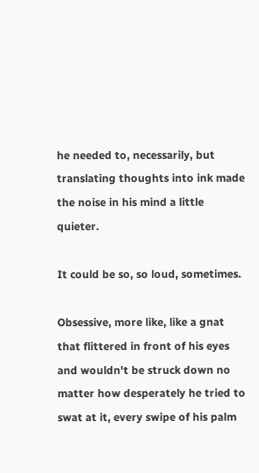he needed to, necessarily, but translating thoughts into ink made the noise in his mind a little quieter.

It could be so, so loud, sometimes.

Obsessive, more like, like a gnat that flittered in front of his eyes and wouldn't be struck down no matter how desperately he tried to swat at it, every swipe of his palm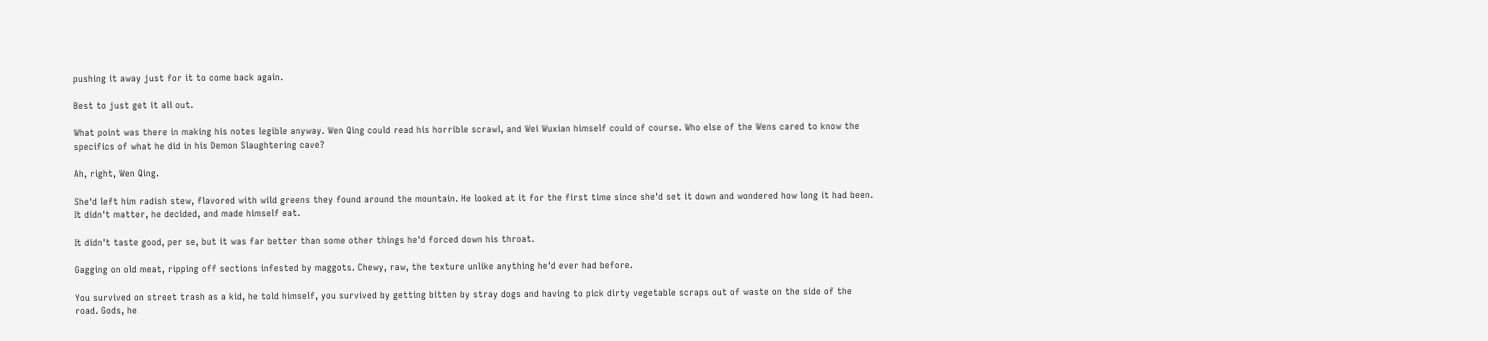pushing it away just for it to come back again.

Best to just get it all out.

What point was there in making his notes legible anyway. Wen Qing could read his horrible scrawl, and Wei Wuxian himself could of course. Who else of the Wens cared to know the specifics of what he did in his Demon Slaughtering cave?

Ah, right, Wen Qing.

She'd left him radish stew, flavored with wild greens they found around the mountain. He looked at it for the first time since she'd set it down and wondered how long it had been. It didn't matter, he decided, and made himself eat.

It didn't taste good, per se, but it was far better than some other things he'd forced down his throat.

Gagging on old meat, ripping off sections infested by maggots. Chewy, raw, the texture unlike anything he'd ever had before.

You survived on street trash as a kid, he told himself, you survived by getting bitten by stray dogs and having to pick dirty vegetable scraps out of waste on the side of the road. Gods, he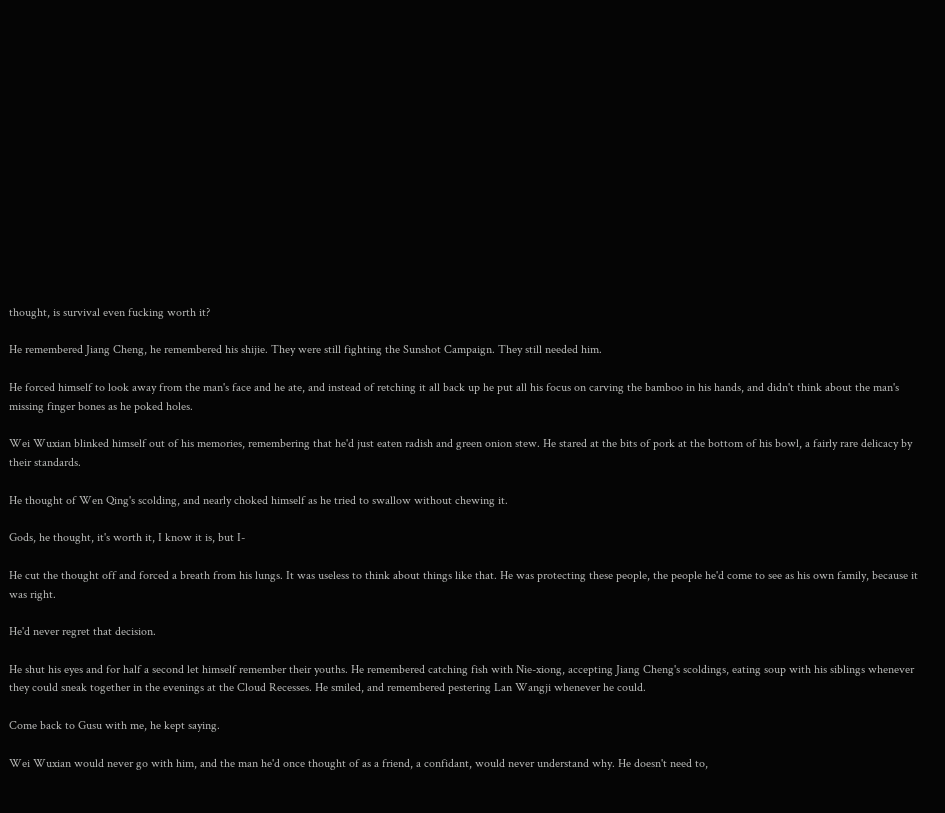thought, is survival even fucking worth it?

He remembered Jiang Cheng, he remembered his shijie. They were still fighting the Sunshot Campaign. They still needed him.

He forced himself to look away from the man's face and he ate, and instead of retching it all back up he put all his focus on carving the bamboo in his hands, and didn't think about the man's missing finger bones as he poked holes.

Wei Wuxian blinked himself out of his memories, remembering that he'd just eaten radish and green onion stew. He stared at the bits of pork at the bottom of his bowl, a fairly rare delicacy by their standards.

He thought of Wen Qing's scolding, and nearly choked himself as he tried to swallow without chewing it.

Gods, he thought, it's worth it, I know it is, but I-

He cut the thought off and forced a breath from his lungs. It was useless to think about things like that. He was protecting these people, the people he'd come to see as his own family, because it was right.

He'd never regret that decision.

He shut his eyes and for half a second let himself remember their youths. He remembered catching fish with Nie-xiong, accepting Jiang Cheng's scoldings, eating soup with his siblings whenever they could sneak together in the evenings at the Cloud Recesses. He smiled, and remembered pestering Lan Wangji whenever he could.

Come back to Gusu with me, he kept saying.

Wei Wuxian would never go with him, and the man he'd once thought of as a friend, a confidant, would never understand why. He doesn't need to,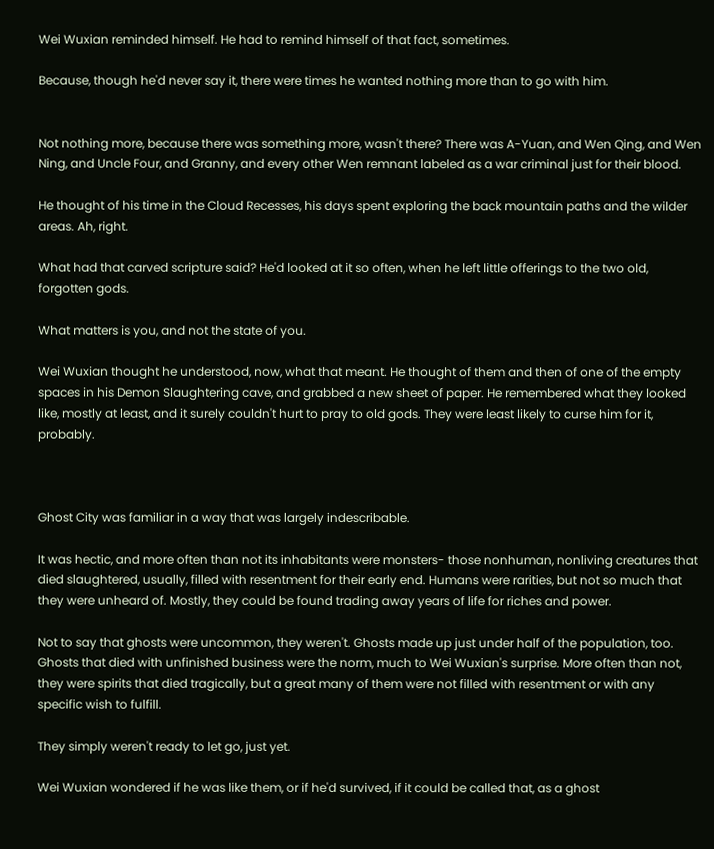Wei Wuxian reminded himself. He had to remind himself of that fact, sometimes.

Because, though he'd never say it, there were times he wanted nothing more than to go with him.


Not nothing more, because there was something more, wasn't there? There was A-Yuan, and Wen Qing, and Wen Ning, and Uncle Four, and Granny, and every other Wen remnant labeled as a war criminal just for their blood.

He thought of his time in the Cloud Recesses, his days spent exploring the back mountain paths and the wilder areas. Ah, right.

What had that carved scripture said? He'd looked at it so often, when he left little offerings to the two old, forgotten gods.

What matters is you, and not the state of you.

Wei Wuxian thought he understood, now, what that meant. He thought of them and then of one of the empty spaces in his Demon Slaughtering cave, and grabbed a new sheet of paper. He remembered what they looked like, mostly at least, and it surely couldn't hurt to pray to old gods. They were least likely to curse him for it, probably.



Ghost City was familiar in a way that was largely indescribable.

It was hectic, and more often than not its inhabitants were monsters- those nonhuman, nonliving creatures that died slaughtered, usually, filled with resentment for their early end. Humans were rarities, but not so much that they were unheard of. Mostly, they could be found trading away years of life for riches and power.

Not to say that ghosts were uncommon, they weren't. Ghosts made up just under half of the population, too. Ghosts that died with unfinished business were the norm, much to Wei Wuxian's surprise. More often than not, they were spirits that died tragically, but a great many of them were not filled with resentment or with any specific wish to fulfill.

They simply weren't ready to let go, just yet.

Wei Wuxian wondered if he was like them, or if he'd survived, if it could be called that, as a ghost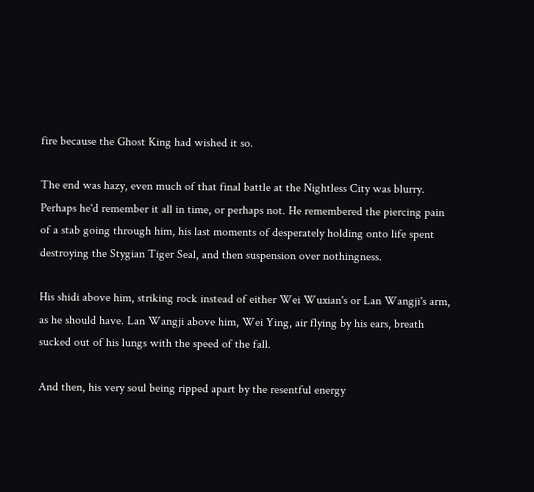fire because the Ghost King had wished it so.

The end was hazy, even much of that final battle at the Nightless City was blurry. Perhaps he'd remember it all in time, or perhaps not. He remembered the piercing pain of a stab going through him, his last moments of desperately holding onto life spent destroying the Stygian Tiger Seal, and then suspension over nothingness.

His shidi above him, striking rock instead of either Wei Wuxian's or Lan Wangji's arm, as he should have. Lan Wangji above him, Wei Ying, air flying by his ears, breath sucked out of his lungs with the speed of the fall.

And then, his very soul being ripped apart by the resentful energy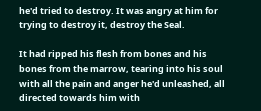he'd tried to destroy. It was angry at him for trying to destroy it, destroy the Seal.

It had ripped his flesh from bones and his bones from the marrow, tearing into his soul with all the pain and anger he'd unleashed, all directed towards him with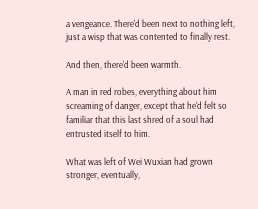a vengeance. There'd been next to nothing left, just a wisp that was contented to finally rest.

And then, there'd been warmth.

A man in red robes, everything about him screaming of danger, except that he'd felt so familiar that this last shred of a soul had entrusted itself to him.

What was left of Wei Wuxian had grown stronger, eventually,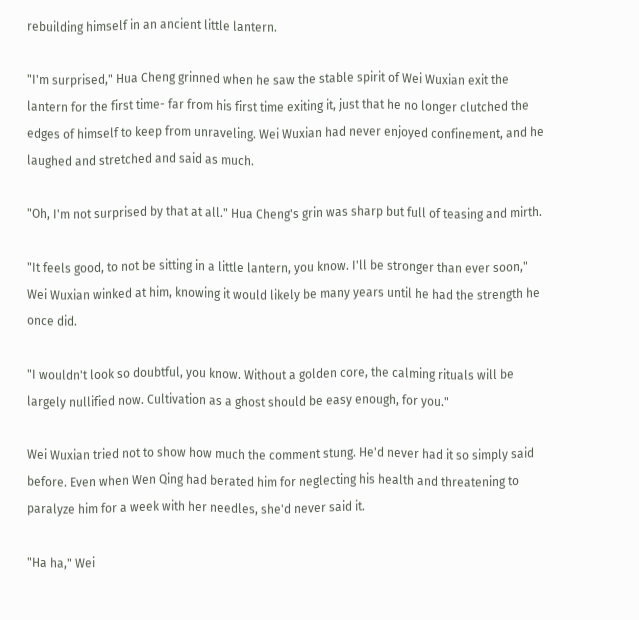rebuilding himself in an ancient little lantern.

"I'm surprised," Hua Cheng grinned when he saw the stable spirit of Wei Wuxian exit the lantern for the first time- far from his first time exiting it, just that he no longer clutched the edges of himself to keep from unraveling. Wei Wuxian had never enjoyed confinement, and he laughed and stretched and said as much.

"Oh, I'm not surprised by that at all." Hua Cheng's grin was sharp but full of teasing and mirth.

"It feels good, to not be sitting in a little lantern, you know. I'll be stronger than ever soon," Wei Wuxian winked at him, knowing it would likely be many years until he had the strength he once did.

"I wouldn't look so doubtful, you know. Without a golden core, the calming rituals will be largely nullified now. Cultivation as a ghost should be easy enough, for you."

Wei Wuxian tried not to show how much the comment stung. He'd never had it so simply said before. Even when Wen Qing had berated him for neglecting his health and threatening to paralyze him for a week with her needles, she'd never said it.

"Ha ha," Wei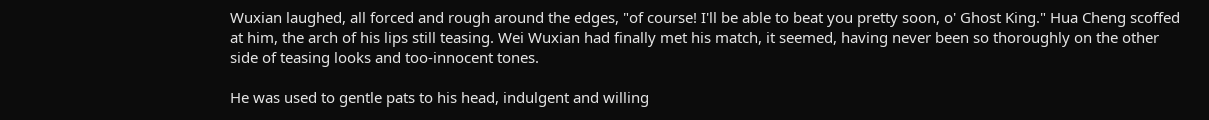Wuxian laughed, all forced and rough around the edges, "of course! I'll be able to beat you pretty soon, o' Ghost King." Hua Cheng scoffed at him, the arch of his lips still teasing. Wei Wuxian had finally met his match, it seemed, having never been so thoroughly on the other side of teasing looks and too-innocent tones.

He was used to gentle pats to his head, indulgent and willing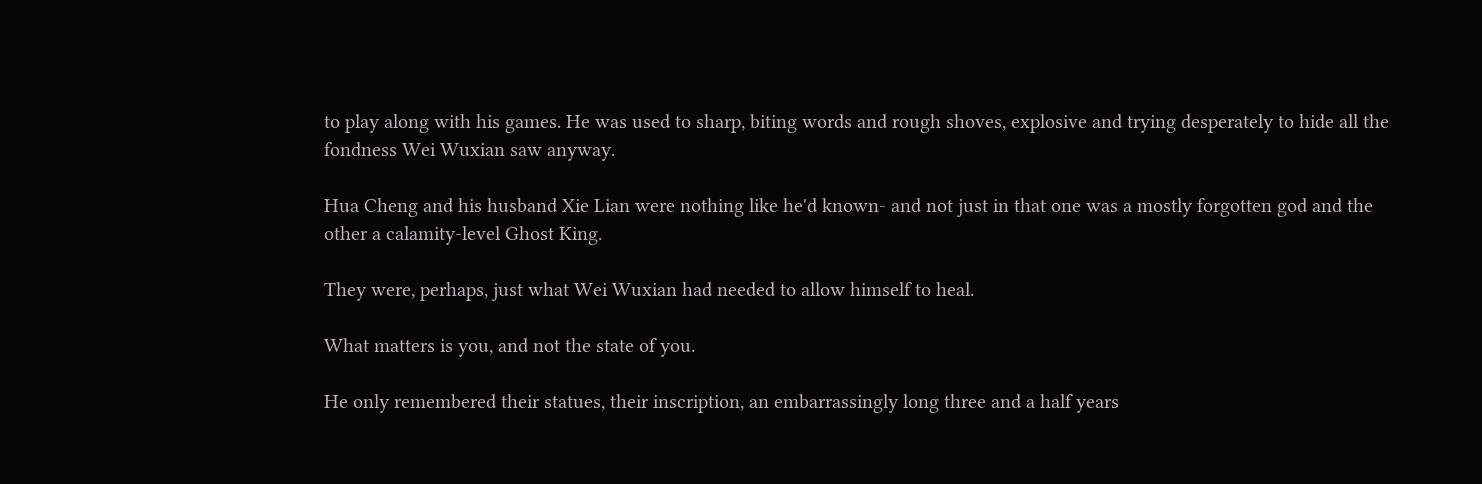to play along with his games. He was used to sharp, biting words and rough shoves, explosive and trying desperately to hide all the fondness Wei Wuxian saw anyway.

Hua Cheng and his husband Xie Lian were nothing like he'd known- and not just in that one was a mostly forgotten god and the other a calamity-level Ghost King.

They were, perhaps, just what Wei Wuxian had needed to allow himself to heal.

What matters is you, and not the state of you.

He only remembered their statues, their inscription, an embarrassingly long three and a half years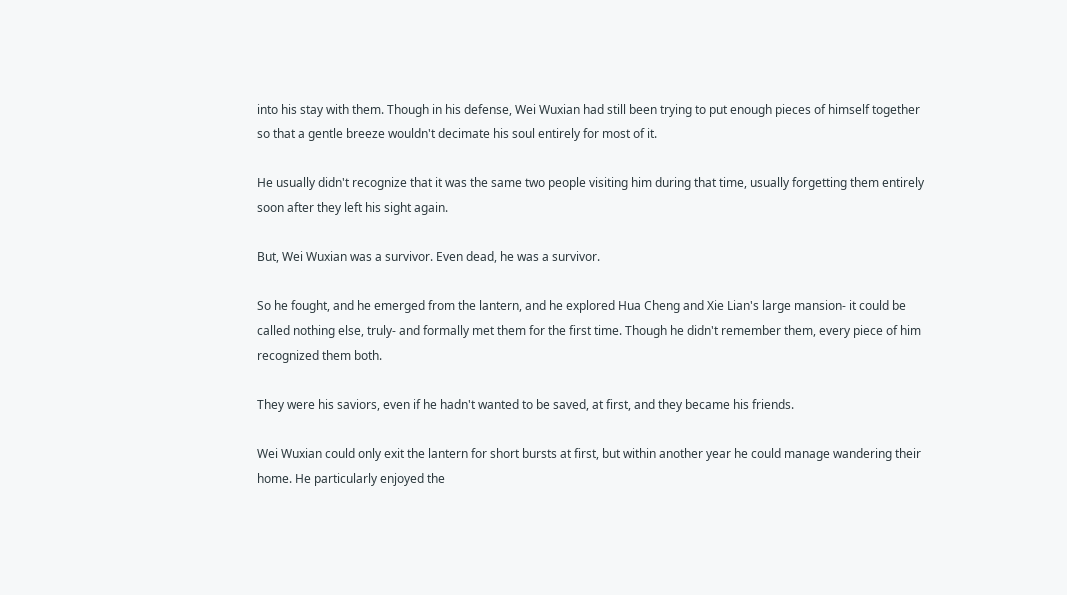into his stay with them. Though in his defense, Wei Wuxian had still been trying to put enough pieces of himself together so that a gentle breeze wouldn't decimate his soul entirely for most of it.

He usually didn't recognize that it was the same two people visiting him during that time, usually forgetting them entirely soon after they left his sight again.

But, Wei Wuxian was a survivor. Even dead, he was a survivor.

So he fought, and he emerged from the lantern, and he explored Hua Cheng and Xie Lian's large mansion- it could be called nothing else, truly- and formally met them for the first time. Though he didn't remember them, every piece of him recognized them both.

They were his saviors, even if he hadn't wanted to be saved, at first, and they became his friends.

Wei Wuxian could only exit the lantern for short bursts at first, but within another year he could manage wandering their home. He particularly enjoyed the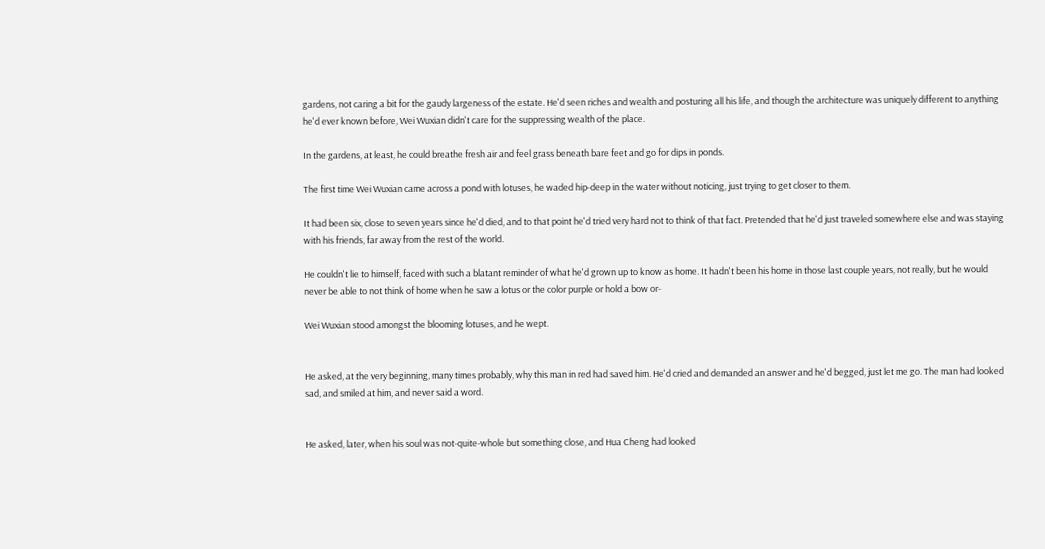gardens, not caring a bit for the gaudy largeness of the estate. He'd seen riches and wealth and posturing all his life, and though the architecture was uniquely different to anything he'd ever known before, Wei Wuxian didn't care for the suppressing wealth of the place.

In the gardens, at least, he could breathe fresh air and feel grass beneath bare feet and go for dips in ponds.

The first time Wei Wuxian came across a pond with lotuses, he waded hip-deep in the water without noticing, just trying to get closer to them.

It had been six, close to seven years since he'd died, and to that point he'd tried very hard not to think of that fact. Pretended that he'd just traveled somewhere else and was staying with his friends, far away from the rest of the world.

He couldn't lie to himself, faced with such a blatant reminder of what he'd grown up to know as home. It hadn't been his home in those last couple years, not really, but he would never be able to not think of home when he saw a lotus or the color purple or hold a bow or-

Wei Wuxian stood amongst the blooming lotuses, and he wept.


He asked, at the very beginning, many times probably, why this man in red had saved him. He'd cried and demanded an answer and he'd begged, just let me go. The man had looked sad, and smiled at him, and never said a word.


He asked, later, when his soul was not-quite-whole but something close, and Hua Cheng had looked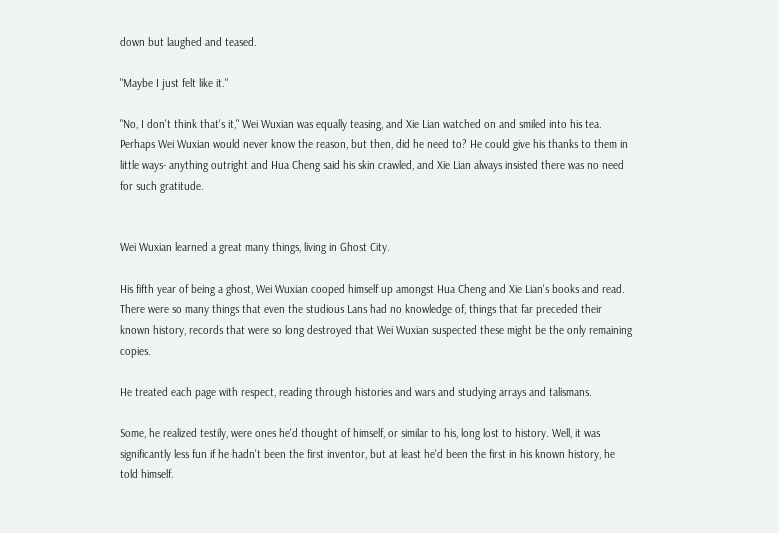down but laughed and teased.

"Maybe I just felt like it."

"No, I don't think that's it," Wei Wuxian was equally teasing, and Xie Lian watched on and smiled into his tea. Perhaps Wei Wuxian would never know the reason, but then, did he need to? He could give his thanks to them in little ways- anything outright and Hua Cheng said his skin crawled, and Xie Lian always insisted there was no need for such gratitude.


Wei Wuxian learned a great many things, living in Ghost City.

His fifth year of being a ghost, Wei Wuxian cooped himself up amongst Hua Cheng and Xie Lian's books and read. There were so many things that even the studious Lans had no knowledge of, things that far preceded their known history, records that were so long destroyed that Wei Wuxian suspected these might be the only remaining copies.

He treated each page with respect, reading through histories and wars and studying arrays and talismans.

Some, he realized testily, were ones he'd thought of himself, or similar to his, long lost to history. Well, it was significantly less fun if he hadn't been the first inventor, but at least he'd been the first in his known history, he told himself.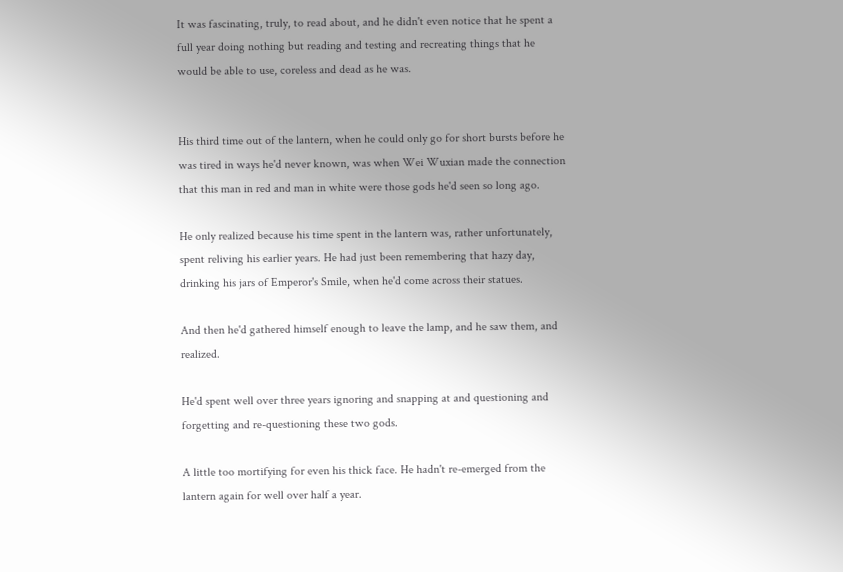It was fascinating, truly, to read about, and he didn't even notice that he spent a full year doing nothing but reading and testing and recreating things that he would be able to use, coreless and dead as he was.


His third time out of the lantern, when he could only go for short bursts before he was tired in ways he'd never known, was when Wei Wuxian made the connection that this man in red and man in white were those gods he'd seen so long ago.

He only realized because his time spent in the lantern was, rather unfortunately, spent reliving his earlier years. He had just been remembering that hazy day, drinking his jars of Emperor's Smile, when he'd come across their statues.

And then he'd gathered himself enough to leave the lamp, and he saw them, and realized.

He'd spent well over three years ignoring and snapping at and questioning and forgetting and re-questioning these two gods.

A little too mortifying for even his thick face. He hadn't re-emerged from the lantern again for well over half a year.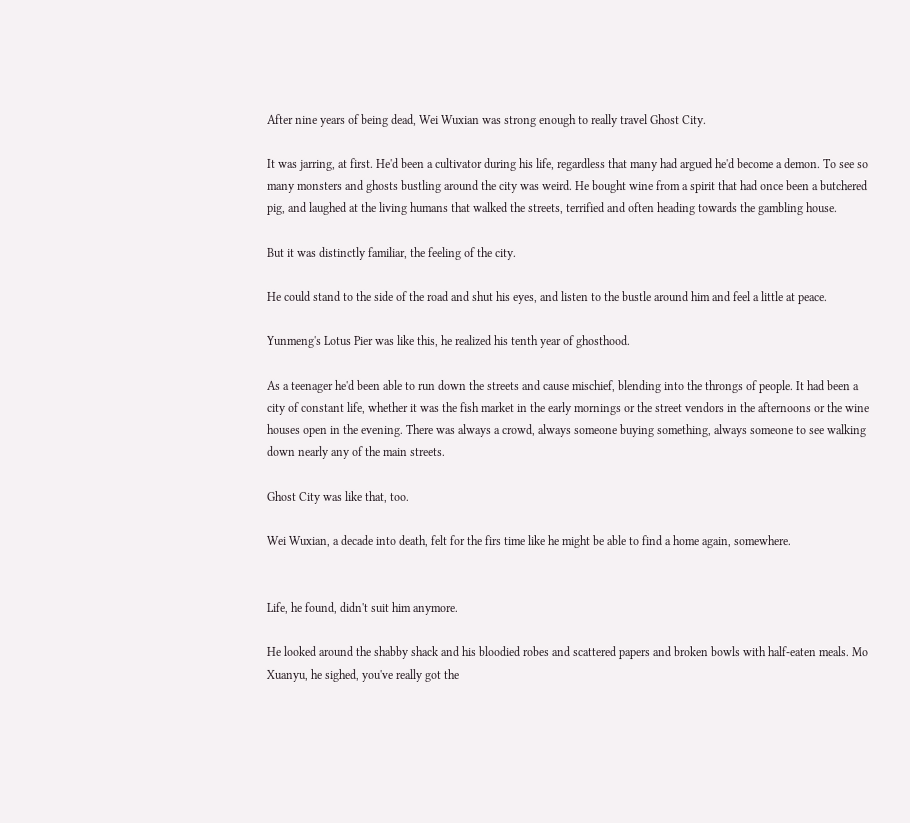After nine years of being dead, Wei Wuxian was strong enough to really travel Ghost City.

It was jarring, at first. He'd been a cultivator during his life, regardless that many had argued he'd become a demon. To see so many monsters and ghosts bustling around the city was weird. He bought wine from a spirit that had once been a butchered pig, and laughed at the living humans that walked the streets, terrified and often heading towards the gambling house.

But it was distinctly familiar, the feeling of the city.

He could stand to the side of the road and shut his eyes, and listen to the bustle around him and feel a little at peace.

Yunmeng's Lotus Pier was like this, he realized his tenth year of ghosthood.

As a teenager he'd been able to run down the streets and cause mischief, blending into the throngs of people. It had been a city of constant life, whether it was the fish market in the early mornings or the street vendors in the afternoons or the wine houses open in the evening. There was always a crowd, always someone buying something, always someone to see walking down nearly any of the main streets.

Ghost City was like that, too.

Wei Wuxian, a decade into death, felt for the firs time like he might be able to find a home again, somewhere.


Life, he found, didn't suit him anymore.

He looked around the shabby shack and his bloodied robes and scattered papers and broken bowls with half-eaten meals. Mo Xuanyu, he sighed, you've really got the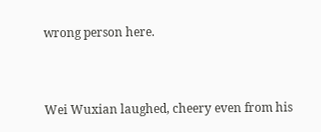wrong person here.


Wei Wuxian laughed, cheery even from his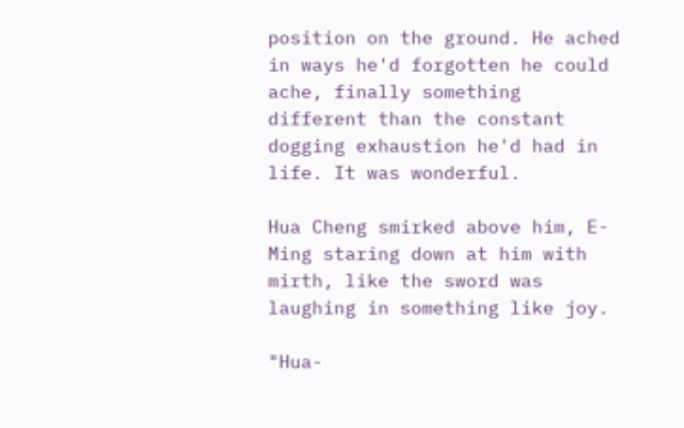position on the ground. He ached in ways he'd forgotten he could ache, finally something different than the constant dogging exhaustion he'd had in life. It was wonderful.

Hua Cheng smirked above him, E-Ming staring down at him with mirth, like the sword was laughing in something like joy.

"Hua-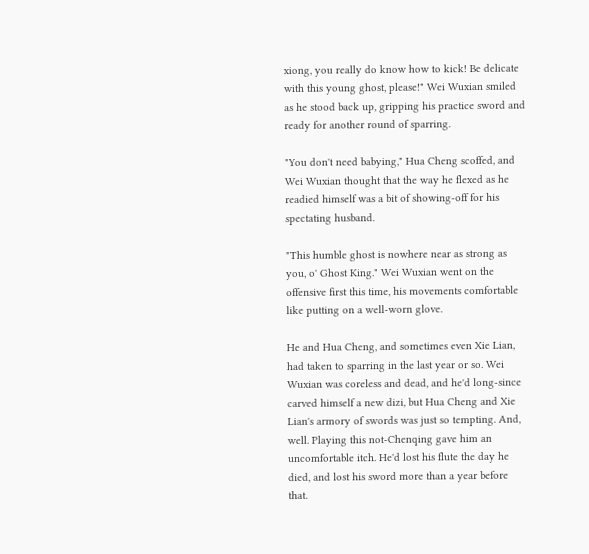xiong, you really do know how to kick! Be delicate with this young ghost, please!" Wei Wuxian smiled as he stood back up, gripping his practice sword and ready for another round of sparring.

"You don't need babying," Hua Cheng scoffed, and Wei Wuxian thought that the way he flexed as he readied himself was a bit of showing-off for his spectating husband.

"This humble ghost is nowhere near as strong as you, o' Ghost King." Wei Wuxian went on the offensive first this time, his movements comfortable like putting on a well-worn glove.

He and Hua Cheng, and sometimes even Xie Lian, had taken to sparring in the last year or so. Wei Wuxian was coreless and dead, and he'd long-since carved himself a new dizi, but Hua Cheng and Xie Lian's armory of swords was just so tempting. And, well. Playing this not-Chenqing gave him an uncomfortable itch. He'd lost his flute the day he died, and lost his sword more than a year before that.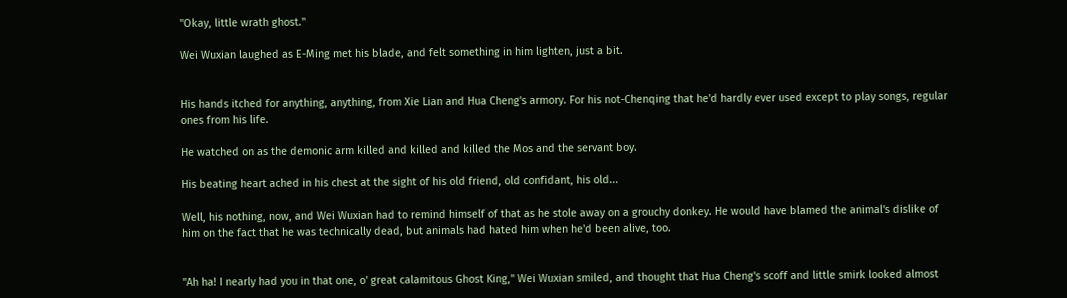"Okay, little wrath ghost."

Wei Wuxian laughed as E-Ming met his blade, and felt something in him lighten, just a bit.


His hands itched for anything, anything, from Xie Lian and Hua Cheng's armory. For his not-Chenqing that he'd hardly ever used except to play songs, regular ones from his life.

He watched on as the demonic arm killed and killed and killed the Mos and the servant boy.

His beating heart ached in his chest at the sight of his old friend, old confidant, his old...

Well, his nothing, now, and Wei Wuxian had to remind himself of that as he stole away on a grouchy donkey. He would have blamed the animal's dislike of him on the fact that he was technically dead, but animals had hated him when he'd been alive, too.


"Ah ha! I nearly had you in that one, o' great calamitous Ghost King," Wei Wuxian smiled, and thought that Hua Cheng's scoff and little smirk looked almost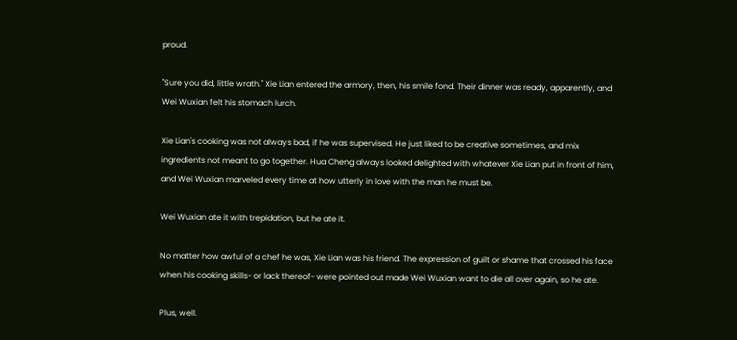proud.

"Sure you did, little wrath." Xie Lian entered the armory, then, his smile fond. Their dinner was ready, apparently, and Wei Wuxian felt his stomach lurch.

Xie Lian's cooking was not always bad, if he was supervised. He just liked to be creative sometimes, and mix ingredients not meant to go together. Hua Cheng always looked delighted with whatever Xie Lian put in front of him, and Wei Wuxian marveled every time at how utterly in love with the man he must be.

Wei Wuxian ate it with trepidation, but he ate it.

No matter how awful of a chef he was, Xie Lian was his friend. The expression of guilt or shame that crossed his face when his cooking skills- or lack thereof- were pointed out made Wei Wuxian want to die all over again, so he ate.

Plus, well.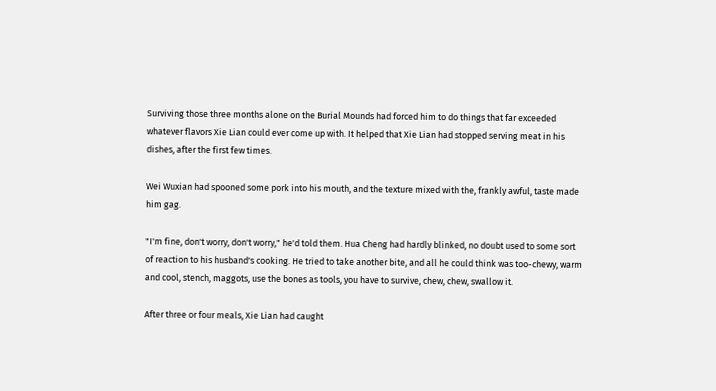Surviving those three months alone on the Burial Mounds had forced him to do things that far exceeded whatever flavors Xie Lian could ever come up with. It helped that Xie Lian had stopped serving meat in his dishes, after the first few times.

Wei Wuxian had spooned some pork into his mouth, and the texture mixed with the, frankly awful, taste made him gag.

"I'm fine, don't worry, don't worry," he'd told them. Hua Cheng had hardly blinked, no doubt used to some sort of reaction to his husband's cooking. He tried to take another bite, and all he could think was too-chewy, warm and cool, stench, maggots, use the bones as tools, you have to survive, chew, chew, swallow it.

After three or four meals, Xie Lian had caught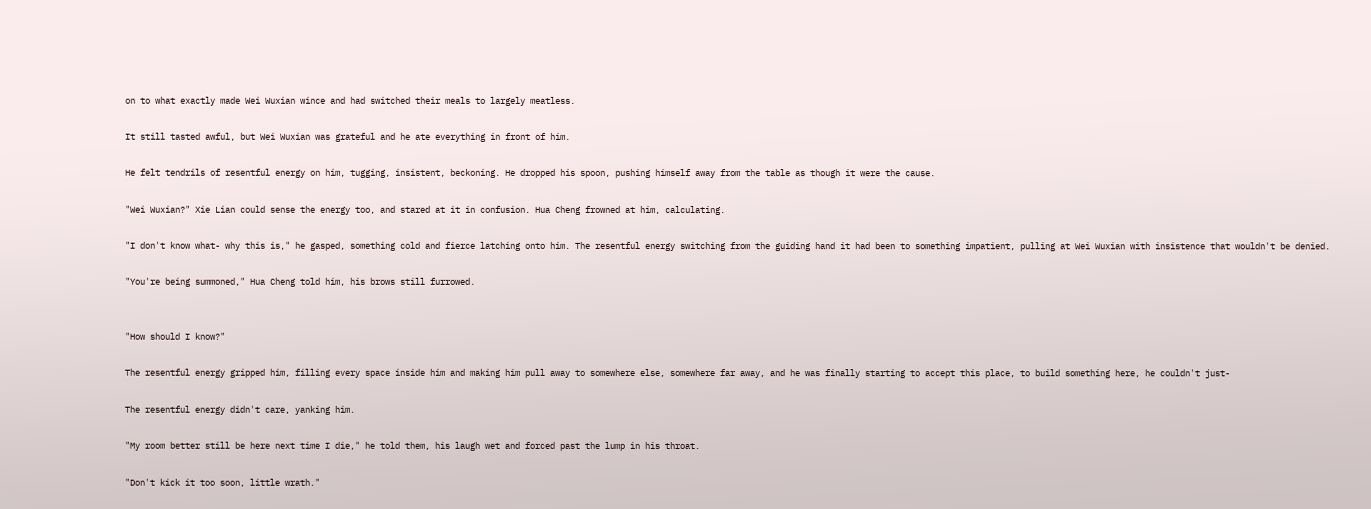on to what exactly made Wei Wuxian wince and had switched their meals to largely meatless.

It still tasted awful, but Wei Wuxian was grateful and he ate everything in front of him.

He felt tendrils of resentful energy on him, tugging, insistent, beckoning. He dropped his spoon, pushing himself away from the table as though it were the cause.

"Wei Wuxian?" Xie Lian could sense the energy too, and stared at it in confusion. Hua Cheng frowned at him, calculating.

"I don't know what- why this is," he gasped, something cold and fierce latching onto him. The resentful energy switching from the guiding hand it had been to something impatient, pulling at Wei Wuxian with insistence that wouldn't be denied.

"You're being summoned," Hua Cheng told him, his brows still furrowed.


"How should I know?"

The resentful energy gripped him, filling every space inside him and making him pull away to somewhere else, somewhere far away, and he was finally starting to accept this place, to build something here, he couldn't just-

The resentful energy didn't care, yanking him.

"My room better still be here next time I die," he told them, his laugh wet and forced past the lump in his throat.

"Don't kick it too soon, little wrath."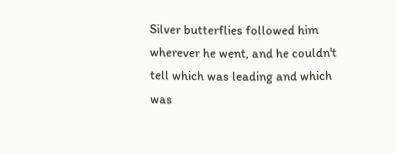Silver butterflies followed him wherever he went, and he couldn't tell which was leading and which was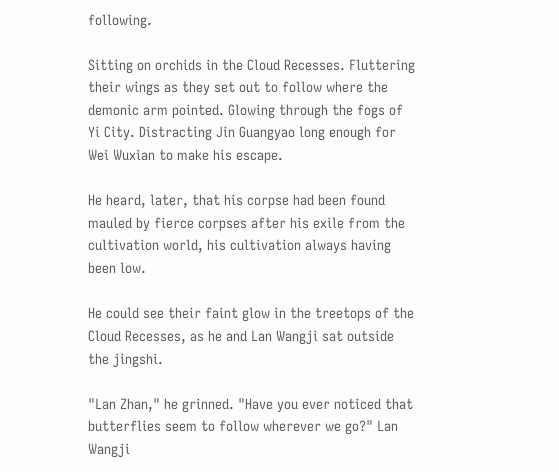following.

Sitting on orchids in the Cloud Recesses. Fluttering their wings as they set out to follow where the demonic arm pointed. Glowing through the fogs of Yi City. Distracting Jin Guangyao long enough for Wei Wuxian to make his escape.

He heard, later, that his corpse had been found mauled by fierce corpses after his exile from the cultivation world, his cultivation always having been low.

He could see their faint glow in the treetops of the Cloud Recesses, as he and Lan Wangji sat outside the jingshi.

"Lan Zhan," he grinned. "Have you ever noticed that butterflies seem to follow wherever we go?" Lan Wangji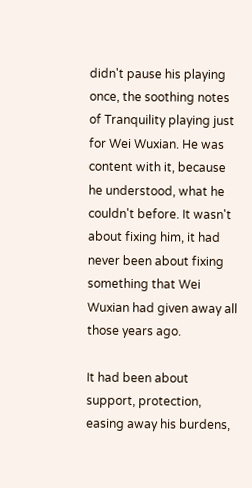didn't pause his playing once, the soothing notes of Tranquility playing just for Wei Wuxian. He was content with it, because he understood, what he couldn't before. It wasn't about fixing him, it had never been about fixing something that Wei Wuxian had given away all those years ago.

It had been about support, protection, easing away his burdens,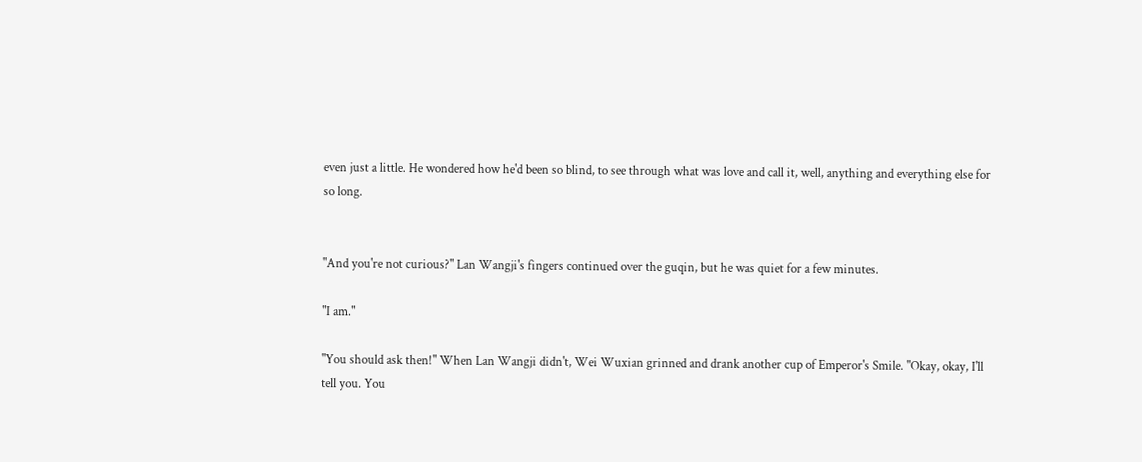even just a little. He wondered how he'd been so blind, to see through what was love and call it, well, anything and everything else for so long.


"And you're not curious?" Lan Wangji's fingers continued over the guqin, but he was quiet for a few minutes.

"I am."

"You should ask then!" When Lan Wangji didn't, Wei Wuxian grinned and drank another cup of Emperor's Smile. "Okay, okay, I'll tell you. You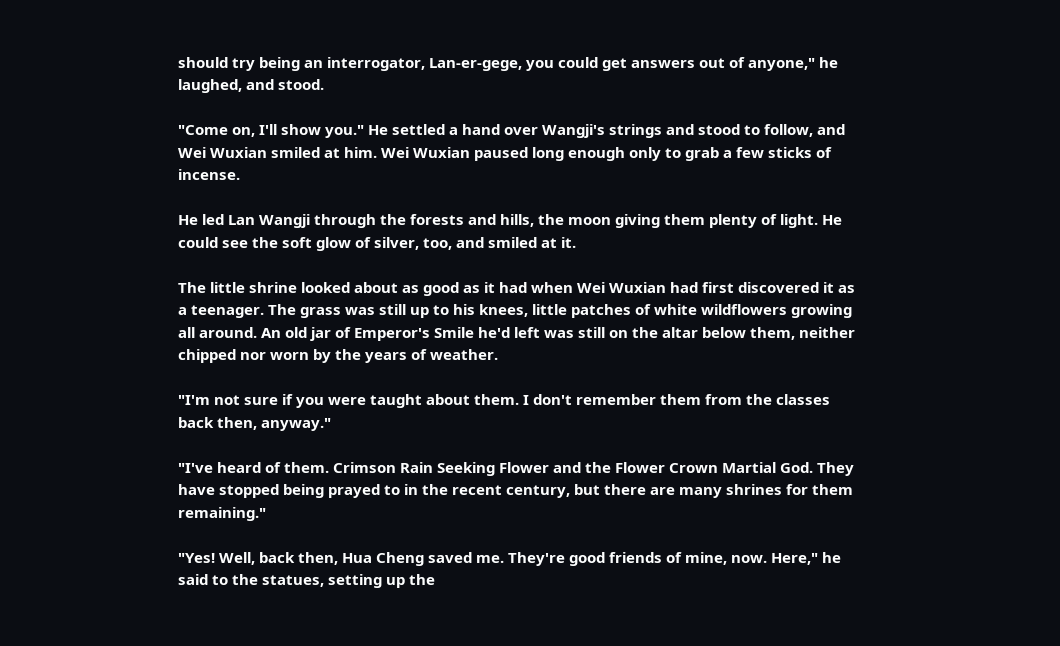should try being an interrogator, Lan-er-gege, you could get answers out of anyone," he laughed, and stood.

"Come on, I'll show you." He settled a hand over Wangji's strings and stood to follow, and Wei Wuxian smiled at him. Wei Wuxian paused long enough only to grab a few sticks of incense.

He led Lan Wangji through the forests and hills, the moon giving them plenty of light. He could see the soft glow of silver, too, and smiled at it.

The little shrine looked about as good as it had when Wei Wuxian had first discovered it as a teenager. The grass was still up to his knees, little patches of white wildflowers growing all around. An old jar of Emperor's Smile he'd left was still on the altar below them, neither chipped nor worn by the years of weather.

"I'm not sure if you were taught about them. I don't remember them from the classes back then, anyway."

"I've heard of them. Crimson Rain Seeking Flower and the Flower Crown Martial God. They have stopped being prayed to in the recent century, but there are many shrines for them remaining."

"Yes! Well, back then, Hua Cheng saved me. They're good friends of mine, now. Here," he said to the statues, setting up the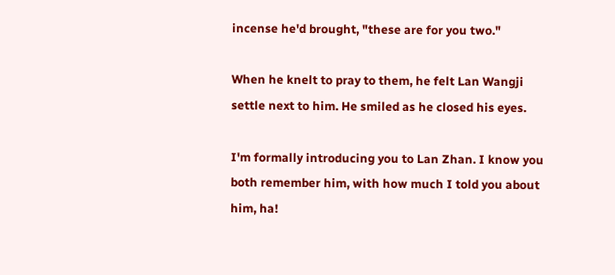incense he'd brought, "these are for you two."

When he knelt to pray to them, he felt Lan Wangji settle next to him. He smiled as he closed his eyes.

I'm formally introducing you to Lan Zhan. I know you both remember him, with how much I told you about him, ha!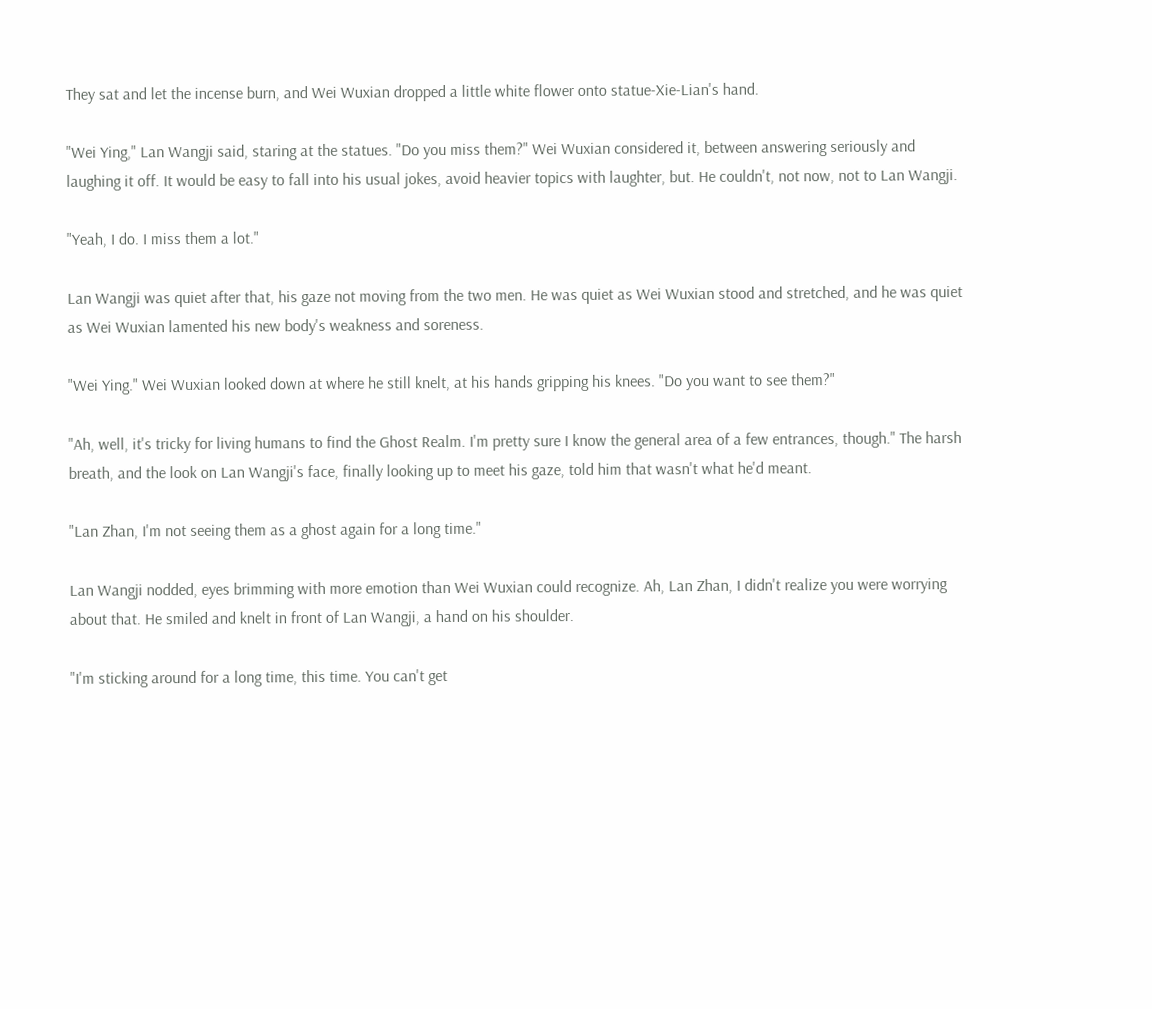They sat and let the incense burn, and Wei Wuxian dropped a little white flower onto statue-Xie-Lian's hand.

"Wei Ying," Lan Wangji said, staring at the statues. "Do you miss them?" Wei Wuxian considered it, between answering seriously and laughing it off. It would be easy to fall into his usual jokes, avoid heavier topics with laughter, but. He couldn't, not now, not to Lan Wangji.

"Yeah, I do. I miss them a lot."

Lan Wangji was quiet after that, his gaze not moving from the two men. He was quiet as Wei Wuxian stood and stretched, and he was quiet as Wei Wuxian lamented his new body's weakness and soreness.

"Wei Ying." Wei Wuxian looked down at where he still knelt, at his hands gripping his knees. "Do you want to see them?"

"Ah, well, it's tricky for living humans to find the Ghost Realm. I'm pretty sure I know the general area of a few entrances, though." The harsh breath, and the look on Lan Wangji's face, finally looking up to meet his gaze, told him that wasn't what he'd meant.

"Lan Zhan, I'm not seeing them as a ghost again for a long time."

Lan Wangji nodded, eyes brimming with more emotion than Wei Wuxian could recognize. Ah, Lan Zhan, I didn't realize you were worrying about that. He smiled and knelt in front of Lan Wangji, a hand on his shoulder.

"I'm sticking around for a long time, this time. You can't get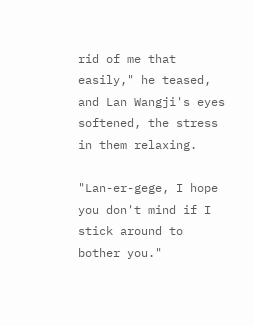rid of me that easily," he teased, and Lan Wangji's eyes softened, the stress in them relaxing.

"Lan-er-gege, I hope you don't mind if I stick around to bother you."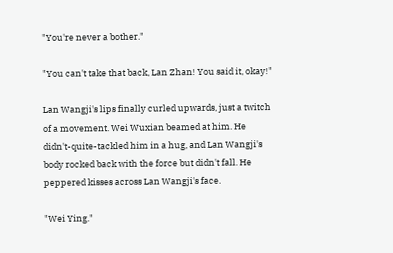"You're never a bother."

"You can't take that back, Lan Zhan! You said it, okay!"

Lan Wangji's lips finally curled upwards, just a twitch of a movement. Wei Wuxian beamed at him. He didn't-quite-tackled him in a hug, and Lan Wangji's body rocked back with the force but didn't fall. He peppered kisses across Lan Wangji's face.

"Wei Ying."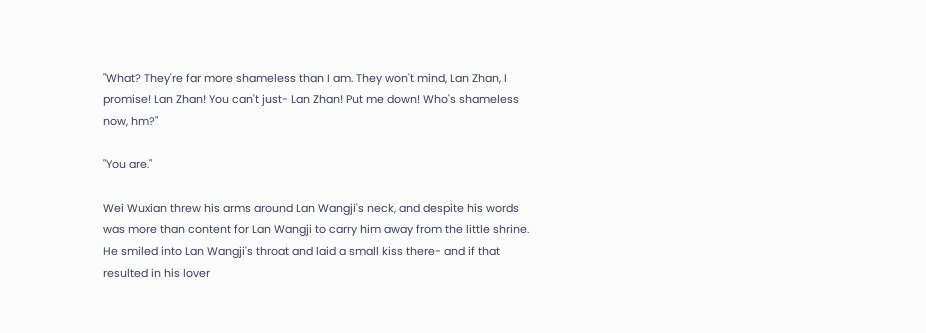"What? They're far more shameless than I am. They won't mind, Lan Zhan, I promise! Lan Zhan! You can't just- Lan Zhan! Put me down! Who's shameless now, hm?"

"You are."

Wei Wuxian threw his arms around Lan Wangji's neck, and despite his words was more than content for Lan Wangji to carry him away from the little shrine. He smiled into Lan Wangji's throat and laid a small kiss there- and if that resulted in his lover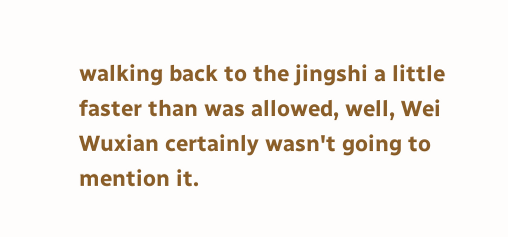walking back to the jingshi a little faster than was allowed, well, Wei Wuxian certainly wasn't going to mention it.